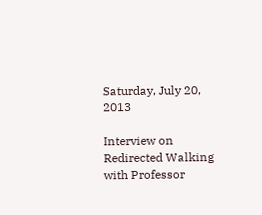Saturday, July 20, 2013

Interview on Redirected Walking with Professor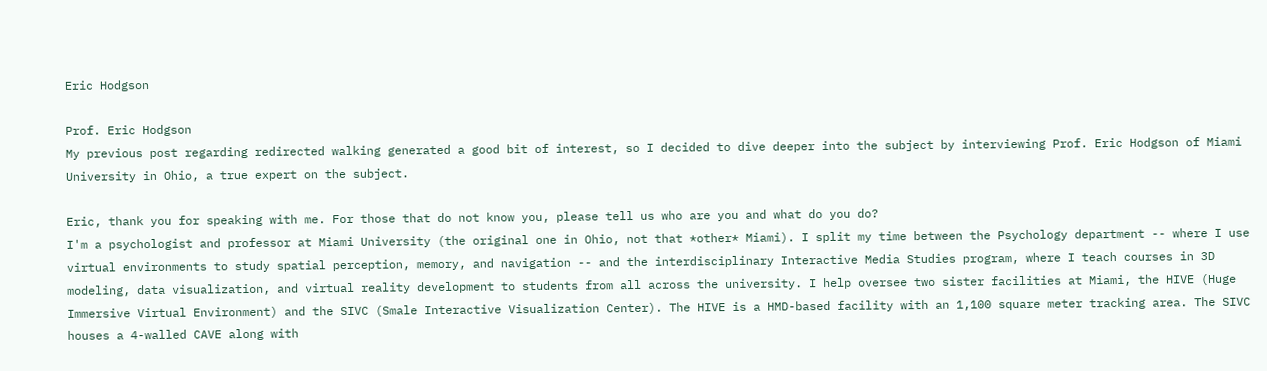Eric Hodgson

Prof. Eric Hodgson
My previous post regarding redirected walking generated a good bit of interest, so I decided to dive deeper into the subject by interviewing Prof. Eric Hodgson of Miami University in Ohio, a true expert on the subject.

Eric, thank you for speaking with me. For those that do not know you, please tell us who are you and what do you do?
I'm a psychologist and professor at Miami University (the original one in Ohio, not that *other* Miami). I split my time between the Psychology department -- where I use virtual environments to study spatial perception, memory, and navigation -- and the interdisciplinary Interactive Media Studies program, where I teach courses in 3D modeling, data visualization, and virtual reality development to students from all across the university. I help oversee two sister facilities at Miami, the HIVE (Huge Immersive Virtual Environment) and the SIVC (Smale Interactive Visualization Center). The HIVE is a HMD-based facility with an 1,100 square meter tracking area. The SIVC houses a 4-walled CAVE along with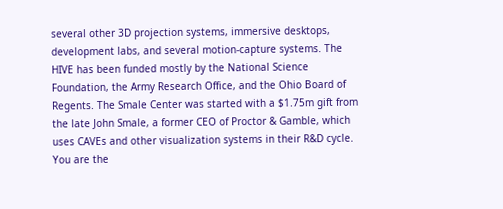several other 3D projection systems, immersive desktops, development labs, and several motion-capture systems. The HIVE has been funded mostly by the National Science Foundation, the Army Research Office, and the Ohio Board of Regents. The Smale Center was started with a $1.75m gift from the late John Smale, a former CEO of Proctor & Gamble, which uses CAVEs and other visualization systems in their R&D cycle.
You are the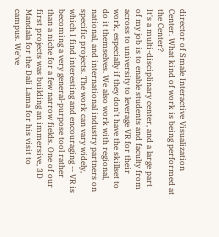director of Smale Interactive Visualization Center. What kind of work is being performed at the Center?
It's a multi-disciplinary center, and a large part of my job is to enable students and faculty from across to university to leverage VR for their work, especially if they don't have the skillset to do it themselves. We also work with regional, national, and international industry partners on specific projects. The work can vary widely, which I find interesting and encouraging -- VR is becoming a very general-purpose tool rather than a niche for a few narrow fields. One of our first projects was building an immersive, 3D Mandala for the Dali Lama for his visit to campus. We've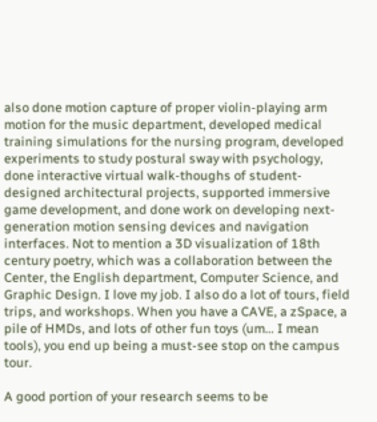also done motion capture of proper violin-playing arm motion for the music department, developed medical training simulations for the nursing program, developed experiments to study postural sway with psychology, done interactive virtual walk-thoughs of student-designed architectural projects, supported immersive game development, and done work on developing next-generation motion sensing devices and navigation interfaces. Not to mention a 3D visualization of 18th century poetry, which was a collaboration between the Center, the English department, Computer Science, and Graphic Design. I love my job. I also do a lot of tours, field trips, and workshops. When you have a CAVE, a zSpace, a pile of HMDs, and lots of other fun toys (um... I mean tools), you end up being a must-see stop on the campus tour.

A good portion of your research seems to be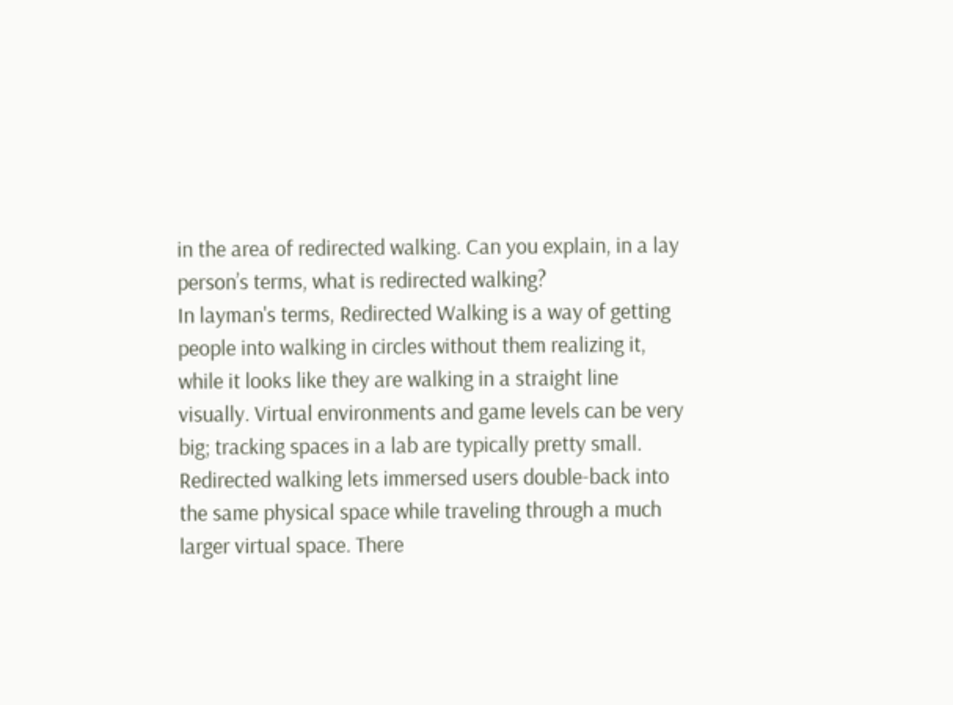in the area of redirected walking. Can you explain, in a lay person’s terms, what is redirected walking?
In layman's terms, Redirected Walking is a way of getting people into walking in circles without them realizing it, while it looks like they are walking in a straight line visually. Virtual environments and game levels can be very big; tracking spaces in a lab are typically pretty small. Redirected walking lets immersed users double-back into the same physical space while traveling through a much larger virtual space. There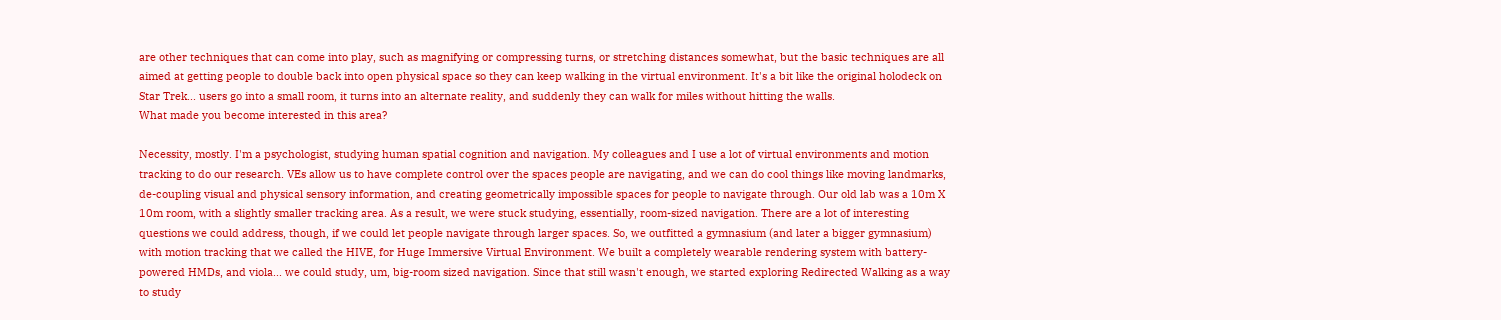are other techniques that can come into play, such as magnifying or compressing turns, or stretching distances somewhat, but the basic techniques are all aimed at getting people to double back into open physical space so they can keep walking in the virtual environment. It's a bit like the original holodeck on Star Trek... users go into a small room, it turns into an alternate reality, and suddenly they can walk for miles without hitting the walls.
What made you become interested in this area?

Necessity, mostly. I'm a psychologist, studying human spatial cognition and navigation. My colleagues and I use a lot of virtual environments and motion tracking to do our research. VEs allow us to have complete control over the spaces people are navigating, and we can do cool things like moving landmarks, de-coupling visual and physical sensory information, and creating geometrically impossible spaces for people to navigate through. Our old lab was a 10m X 10m room, with a slightly smaller tracking area. As a result, we were stuck studying, essentially, room-sized navigation. There are a lot of interesting questions we could address, though, if we could let people navigate through larger spaces. So, we outfitted a gymnasium (and later a bigger gymnasium) with motion tracking that we called the HIVE, for Huge Immersive Virtual Environment. We built a completely wearable rendering system with battery-powered HMDs, and viola... we could study, um, big-room sized navigation. Since that still wasn't enough, we started exploring Redirected Walking as a way to study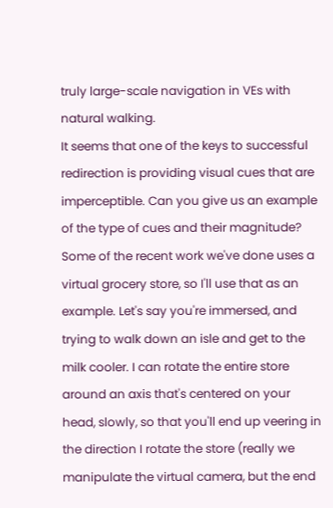truly large-scale navigation in VEs with natural walking.
It seems that one of the keys to successful redirection is providing visual cues that are imperceptible. Can you give us an example of the type of cues and their magnitude?
Some of the recent work we've done uses a virtual grocery store, so I'll use that as an example. Let's say you're immersed, and trying to walk down an isle and get to the milk cooler. I can rotate the entire store around an axis that's centered on your head, slowly, so that you'll end up veering in the direction I rotate the store (really we manipulate the virtual camera, but the end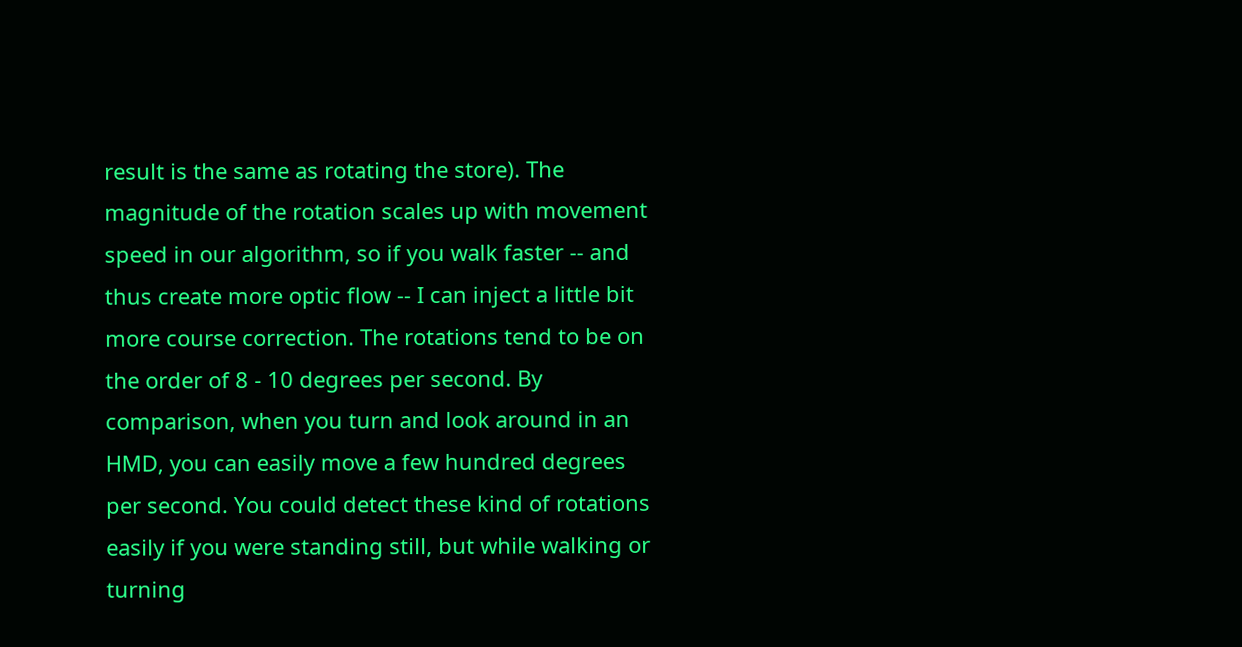result is the same as rotating the store). The magnitude of the rotation scales up with movement speed in our algorithm, so if you walk faster -- and thus create more optic flow -- I can inject a little bit more course correction. The rotations tend to be on the order of 8 - 10 degrees per second. By comparison, when you turn and look around in an HMD, you can easily move a few hundred degrees per second. You could detect these kind of rotations easily if you were standing still, but while walking or turning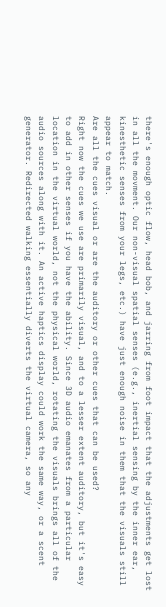there's enough optic flow, head bob, and jarring from foot impact that the adjustments get lost in all the movment. Our non-visual spatial senses (e.g., inertial sensing by the inner ear, kinesthetic senses from your legs, etc.) have just enough noise in them that the visuals still appear to match.
Are all the cues visual or are the auditory or other cues that can be used?
Right now the cues we use are primarily visual, and to a lesser extent auditory, but it's easy to add in other senses if you have the ability. Since 3D audio emanates from a particular location in the virtual world, not the physical world, rotating the visuals brings all of the audio sources along with it. An active haptics display could work the same way, or a scent generator. Redirected walking essentially diverts the virtual camera, so any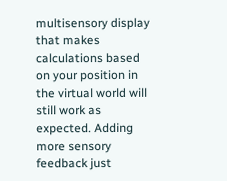multisensory display that makes calculations based on your position in the virtual world will still work as expected. Adding more sensory feedback just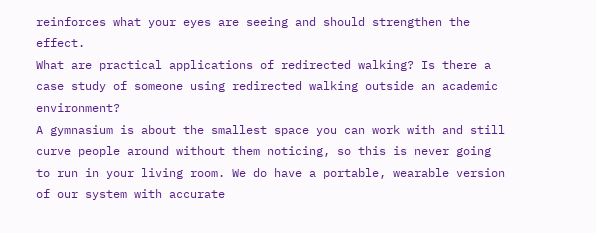reinforces what your eyes are seeing and should strengthen the effect.
What are practical applications of redirected walking? Is there a case study of someone using redirected walking outside an academic environment?
A gymnasium is about the smallest space you can work with and still curve people around without them noticing, so this is never going to run in your living room. We do have a portable, wearable version of our system with accurate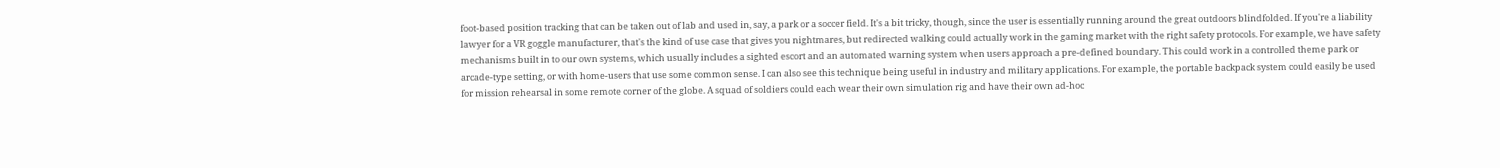foot-based position tracking that can be taken out of lab and used in, say, a park or a soccer field. It's a bit tricky, though, since the user is essentially running around the great outdoors blindfolded. If you're a liability lawyer for a VR goggle manufacturer, that's the kind of use case that gives you nightmares, but redirected walking could actually work in the gaming market with the right safety protocols. For example, we have safety mechanisms built in to our own systems, which usually includes a sighted escort and an automated warning system when users approach a pre-defined boundary. This could work in a controlled theme park or arcade-type setting, or with home-users that use some common sense. I can also see this technique being useful in industry and military applications. For example, the portable backpack system could easily be used for mission rehearsal in some remote corner of the globe. A squad of soldiers could each wear their own simulation rig and have their own ad-hoc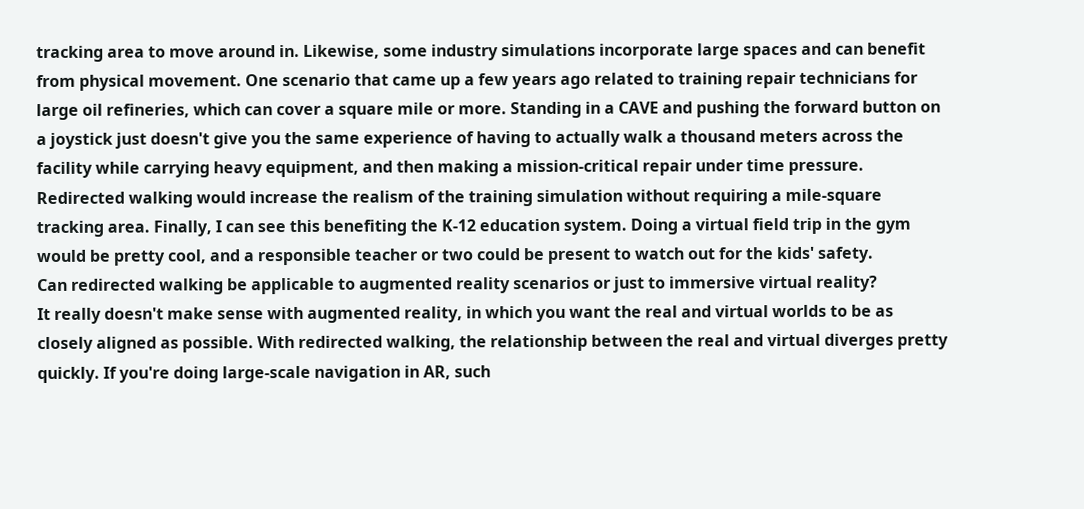tracking area to move around in. Likewise, some industry simulations incorporate large spaces and can benefit from physical movement. One scenario that came up a few years ago related to training repair technicians for large oil refineries, which can cover a square mile or more. Standing in a CAVE and pushing the forward button on a joystick just doesn't give you the same experience of having to actually walk a thousand meters across the facility while carrying heavy equipment, and then making a mission-critical repair under time pressure. Redirected walking would increase the realism of the training simulation without requiring a mile-square tracking area. Finally, I can see this benefiting the K-12 education system. Doing a virtual field trip in the gym would be pretty cool, and a responsible teacher or two could be present to watch out for the kids' safety.
Can redirected walking be applicable to augmented reality scenarios or just to immersive virtual reality?
It really doesn't make sense with augmented reality, in which you want the real and virtual worlds to be as closely aligned as possible. With redirected walking, the relationship between the real and virtual diverges pretty quickly. If you're doing large-scale navigation in AR, such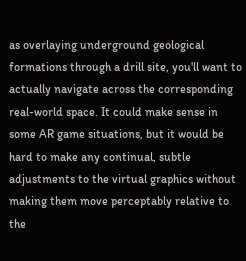as overlaying underground geological formations through a drill site, you'll want to actually navigate across the corresponding real-world space. It could make sense in some AR game situations, but it would be hard to make any continual, subtle adjustments to the virtual graphics without making them move perceptably relative to the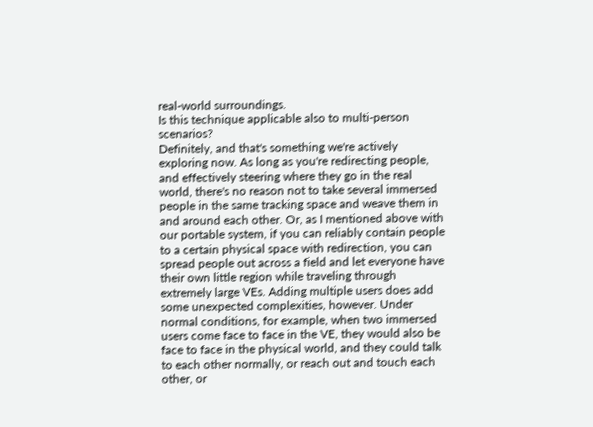real-world surroundings.
Is this technique applicable also to multi-person scenarios?
Definitely, and that's something we're actively exploring now. As long as you're redirecting people, and effectively steering where they go in the real world, there's no reason not to take several immersed people in the same tracking space and weave them in and around each other. Or, as I mentioned above with our portable system, if you can reliably contain people to a certain physical space with redirection, you can spread people out across a field and let everyone have their own little region while traveling through extremely large VEs. Adding multiple users does add some unexpected complexities, however. Under normal conditions, for example, when two immersed users come face to face in the VE, they would also be face to face in the physical world, and they could talk to each other normally, or reach out and touch each other, or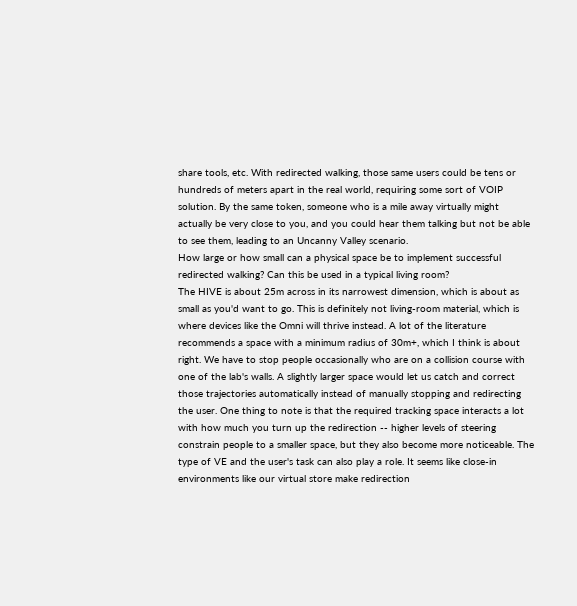share tools, etc. With redirected walking, those same users could be tens or hundreds of meters apart in the real world, requiring some sort of VOIP solution. By the same token, someone who is a mile away virtually might actually be very close to you, and you could hear them talking but not be able to see them, leading to an Uncanny Valley scenario.
How large or how small can a physical space be to implement successful redirected walking? Can this be used in a typical living room?
The HIVE is about 25m across in its narrowest dimension, which is about as small as you'd want to go. This is definitely not living-room material, which is where devices like the Omni will thrive instead. A lot of the literature recommends a space with a minimum radius of 30m+, which I think is about right. We have to stop people occasionally who are on a collision course with one of the lab's walls. A slightly larger space would let us catch and correct those trajectories automatically instead of manually stopping and redirecting the user. One thing to note is that the required tracking space interacts a lot with how much you turn up the redirection -- higher levels of steering constrain people to a smaller space, but they also become more noticeable. The type of VE and the user's task can also play a role. It seems like close-in environments like our virtual store make redirection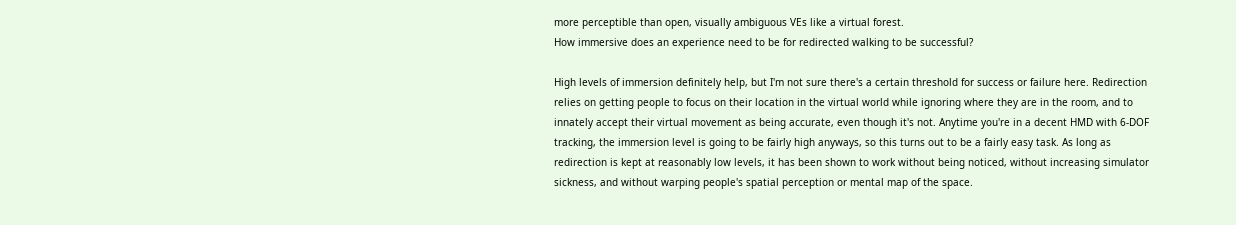more perceptible than open, visually ambiguous VEs like a virtual forest.
How immersive does an experience need to be for redirected walking to be successful?

High levels of immersion definitely help, but I'm not sure there's a certain threshold for success or failure here. Redirection relies on getting people to focus on their location in the virtual world while ignoring where they are in the room, and to innately accept their virtual movement as being accurate, even though it's not. Anytime you're in a decent HMD with 6-DOF tracking, the immersion level is going to be fairly high anyways, so this turns out to be a fairly easy task. As long as redirection is kept at reasonably low levels, it has been shown to work without being noticed, without increasing simulator sickness, and without warping people's spatial perception or mental map of the space.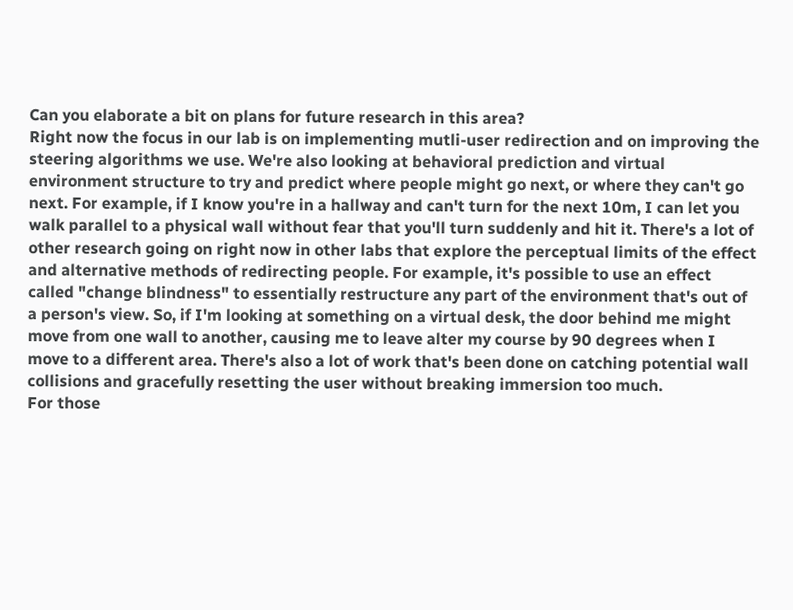Can you elaborate a bit on plans for future research in this area?
Right now the focus in our lab is on implementing mutli-user redirection and on improving the steering algorithms we use. We're also looking at behavioral prediction and virtual environment structure to try and predict where people might go next, or where they can't go next. For example, if I know you're in a hallway and can't turn for the next 10m, I can let you walk parallel to a physical wall without fear that you'll turn suddenly and hit it. There's a lot of other research going on right now in other labs that explore the perceptual limits of the effect and alternative methods of redirecting people. For example, it's possible to use an effect called "change blindness" to essentially restructure any part of the environment that's out of a person's view. So, if I'm looking at something on a virtual desk, the door behind me might move from one wall to another, causing me to leave alter my course by 90 degrees when I move to a different area. There's also a lot of work that's been done on catching potential wall collisions and gracefully resetting the user without breaking immersion too much.
For those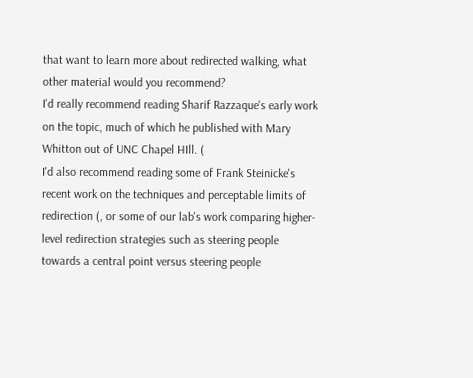that want to learn more about redirected walking, what other material would you recommend?
I'd really recommend reading Sharif Razzaque's early work on the topic, much of which he published with Mary Whitton out of UNC Chapel HIll. (
I'd also recommend reading some of Frank Steinicke's recent work on the techniques and perceptable limits of redirection (, or some of our lab's work comparing higher-level redirection strategies such as steering people towards a central point versus steering people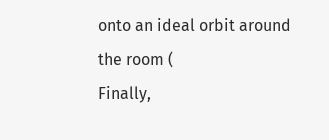onto an ideal orbit around the room (
Finally,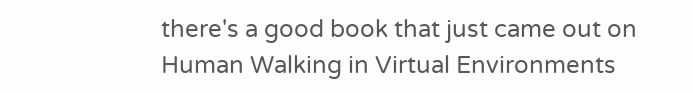there's a good book that just came out on Human Walking in Virtual Environments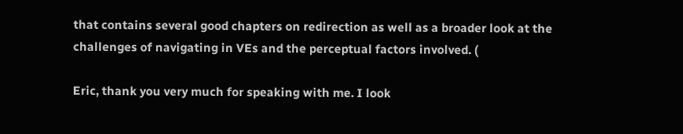that contains several good chapters on redirection as well as a broader look at the challenges of navigating in VEs and the perceptual factors involved. (

Eric, thank you very much for speaking with me. I look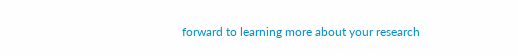forward to learning more about your research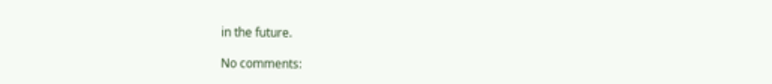in the future.

No comments: